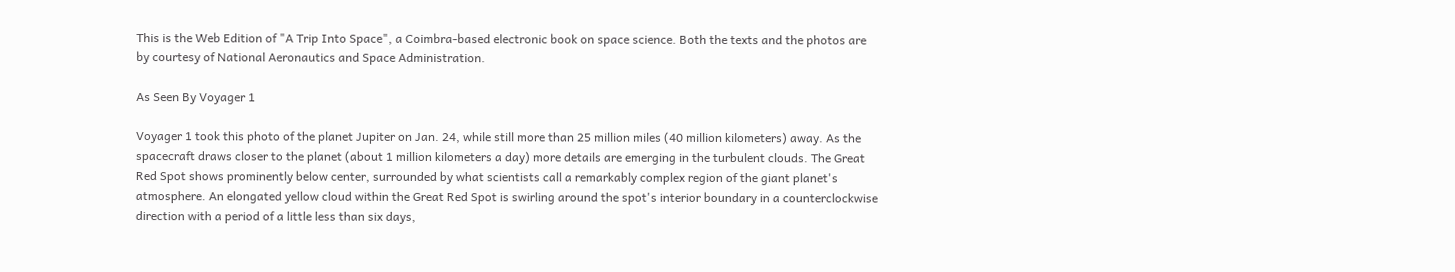This is the Web Edition of "A Trip Into Space", a Coimbra-based electronic book on space science. Both the texts and the photos are by courtesy of National Aeronautics and Space Administration.

As Seen By Voyager 1

Voyager 1 took this photo of the planet Jupiter on Jan. 24, while still more than 25 million miles (40 million kilometers) away. As the spacecraft draws closer to the planet (about 1 million kilometers a day) more details are emerging in the turbulent clouds. The Great Red Spot shows prominently below center, surrounded by what scientists call a remarkably complex region of the giant planet's atmosphere. An elongated yellow cloud within the Great Red Spot is swirling around the spot's interior boundary in a counterclockwise direction with a period of a little less than six days,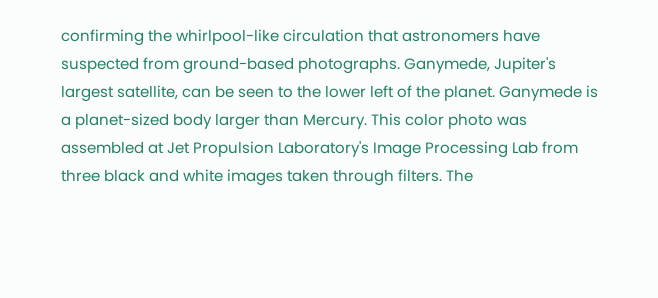confirming the whirlpool-like circulation that astronomers have suspected from ground-based photographs. Ganymede, Jupiter's largest satellite, can be seen to the lower left of the planet. Ganymede is a planet-sized body larger than Mercury. This color photo was assembled at Jet Propulsion Laboratory's Image Processing Lab from three black and white images taken through filters. The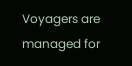Voyagers are managed for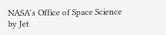NASA's Office of Space Science by Jet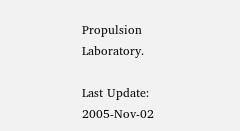Propulsion Laboratory.

Last Update: 2005-Nov-02